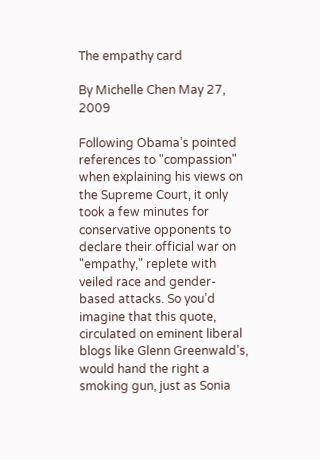The empathy card

By Michelle Chen May 27, 2009

Following Obama’s pointed references to "compassion" when explaining his views on the Supreme Court, it only took a few minutes for conservative opponents to declare their official war on "empathy," replete with veiled race and gender-based attacks. So you’d imagine that this quote, circulated on eminent liberal blogs like Glenn Greenwald’s, would hand the right a smoking gun, just as Sonia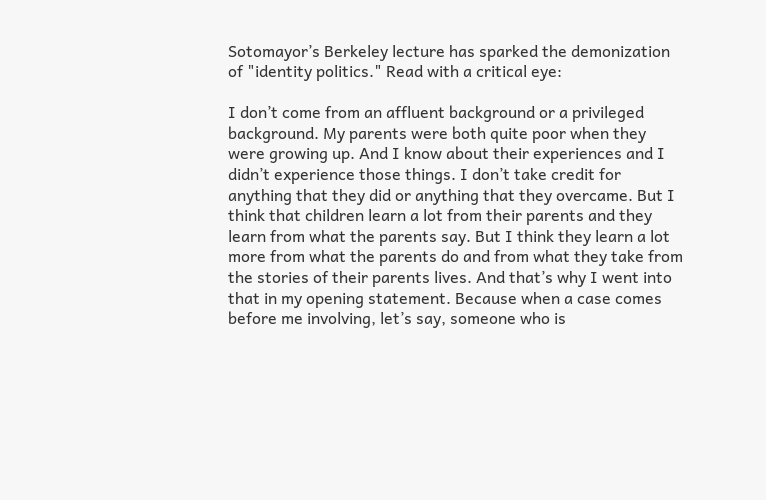Sotomayor’s Berkeley lecture has sparked the demonization of "identity politics." Read with a critical eye:

I don’t come from an affluent background or a privileged background. My parents were both quite poor when they were growing up. And I know about their experiences and I didn’t experience those things. I don’t take credit for anything that they did or anything that they overcame. But I think that children learn a lot from their parents and they learn from what the parents say. But I think they learn a lot more from what the parents do and from what they take from the stories of their parents lives. And that’s why I went into that in my opening statement. Because when a case comes before me involving, let’s say, someone who is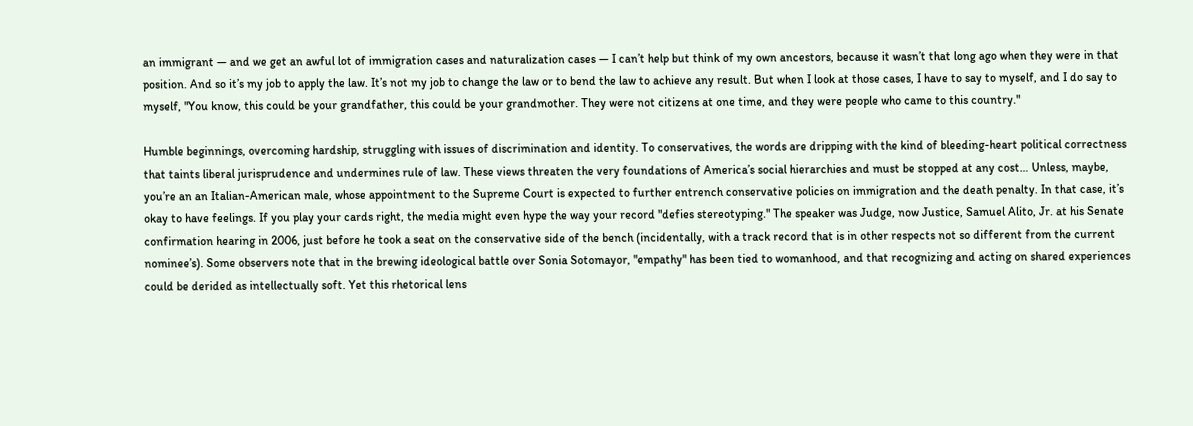an immigrant — and we get an awful lot of immigration cases and naturalization cases — I can’t help but think of my own ancestors, because it wasn’t that long ago when they were in that position. And so it’s my job to apply the law. It’s not my job to change the law or to bend the law to achieve any result. But when I look at those cases, I have to say to myself, and I do say to myself, "You know, this could be your grandfather, this could be your grandmother. They were not citizens at one time, and they were people who came to this country."

Humble beginnings, overcoming hardship, struggling with issues of discrimination and identity. To conservatives, the words are dripping with the kind of bleeding-heart political correctness that taints liberal jurisprudence and undermines rule of law. These views threaten the very foundations of America’s social hierarchies and must be stopped at any cost… Unless, maybe, you’re an an Italian-American male, whose appointment to the Supreme Court is expected to further entrench conservative policies on immigration and the death penalty. In that case, it’s okay to have feelings. If you play your cards right, the media might even hype the way your record "defies stereotyping." The speaker was Judge, now Justice, Samuel Alito, Jr. at his Senate confirmation hearing in 2006, just before he took a seat on the conservative side of the bench (incidentally, with a track record that is in other respects not so different from the current nominee’s). Some observers note that in the brewing ideological battle over Sonia Sotomayor, "empathy" has been tied to womanhood, and that recognizing and acting on shared experiences could be derided as intellectually soft. Yet this rhetorical lens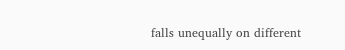falls unequally on different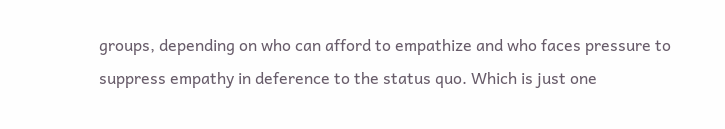groups, depending on who can afford to empathize and who faces pressure to suppress empathy in deference to the status quo. Which is just one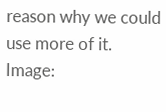reason why we could use more of it. Image: